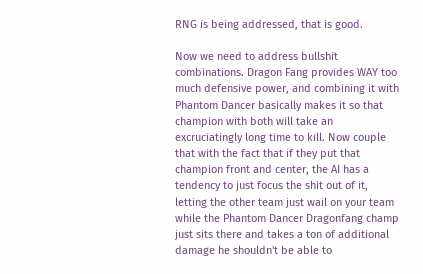RNG is being addressed, that is good.

Now we need to address bullshit combinations. Dragon Fang provides WAY too much defensive power, and combining it with Phantom Dancer basically makes it so that champion with both will take an excruciatingly long time to kill. Now couple that with the fact that if they put that champion front and center, the AI has a tendency to just focus the shit out of it, letting the other team just wail on your team while the Phantom Dancer Dragonfang champ just sits there and takes a ton of additional damage he shouldn't be able to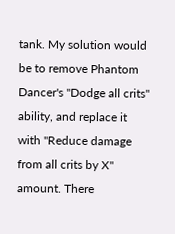tank. My solution would be to remove Phantom Dancer's "Dodge all crits" ability, and replace it with "Reduce damage from all crits by X" amount. There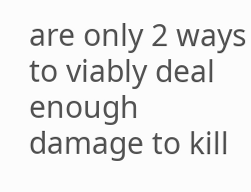are only 2 ways to viably deal enough damage to kill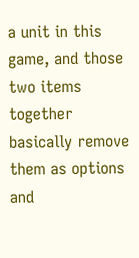a unit in this game, and those two items together basically remove them as options and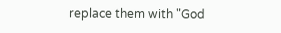replace them with "God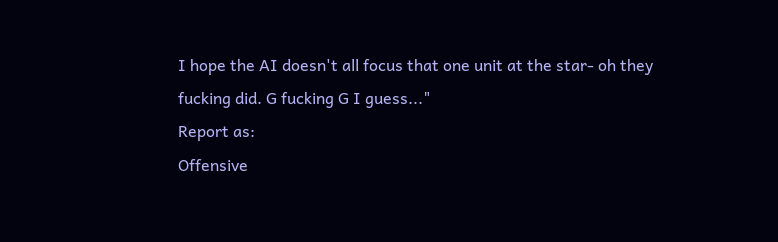I hope the AI doesn't all focus that one unit at the star- oh they fucking did. G fucking G I guess..."
Report as:
Offensive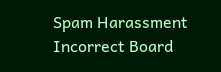Spam Harassment Incorrect Board